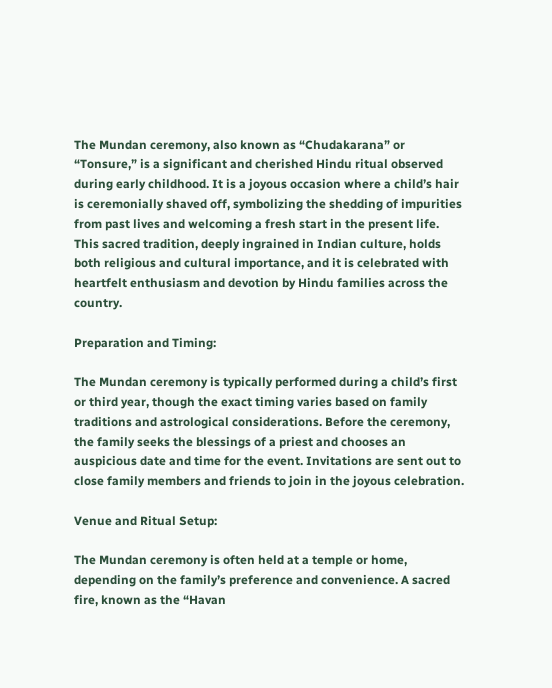The Mundan ceremony, also known as “Chudakarana” or “Tonsure,” is a significant and cherished Hindu ritual observed during early childhood. It is a joyous occasion where a child’s hair is ceremonially shaved off, symbolizing the shedding of impurities from past lives and welcoming a fresh start in the present life. This sacred tradition, deeply ingrained in Indian culture, holds both religious and cultural importance, and it is celebrated with heartfelt enthusiasm and devotion by Hindu families across the country.

Preparation and Timing:

The Mundan ceremony is typically performed during a child’s first or third year, though the exact timing varies based on family traditions and astrological considerations. Before the ceremony, the family seeks the blessings of a priest and chooses an auspicious date and time for the event. Invitations are sent out to close family members and friends to join in the joyous celebration.

Venue and Ritual Setup:

The Mundan ceremony is often held at a temple or home, depending on the family’s preference and convenience. A sacred fire, known as the “Havan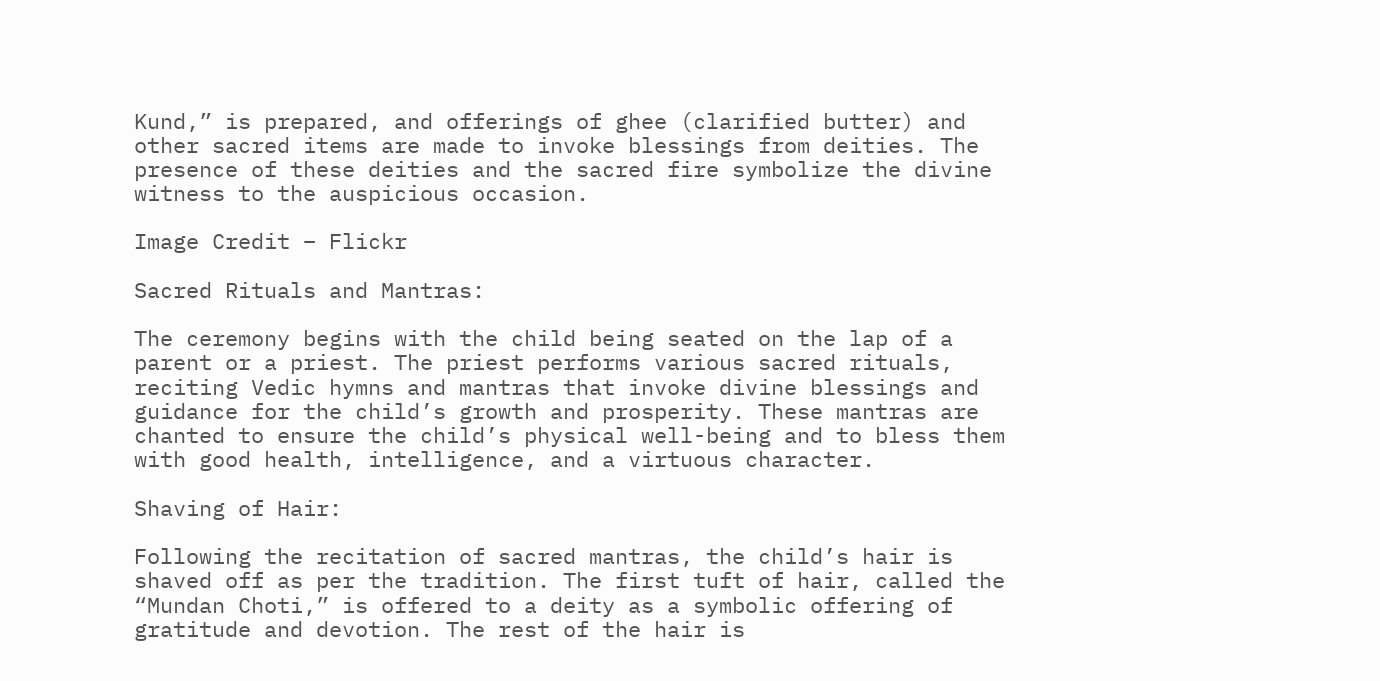Kund,” is prepared, and offerings of ghee (clarified butter) and other sacred items are made to invoke blessings from deities. The presence of these deities and the sacred fire symbolize the divine witness to the auspicious occasion.

Image Credit – Flickr

Sacred Rituals and Mantras:

The ceremony begins with the child being seated on the lap of a parent or a priest. The priest performs various sacred rituals, reciting Vedic hymns and mantras that invoke divine blessings and guidance for the child’s growth and prosperity. These mantras are chanted to ensure the child’s physical well-being and to bless them with good health, intelligence, and a virtuous character.

Shaving of Hair:

Following the recitation of sacred mantras, the child’s hair is shaved off as per the tradition. The first tuft of hair, called the “Mundan Choti,” is offered to a deity as a symbolic offering of gratitude and devotion. The rest of the hair is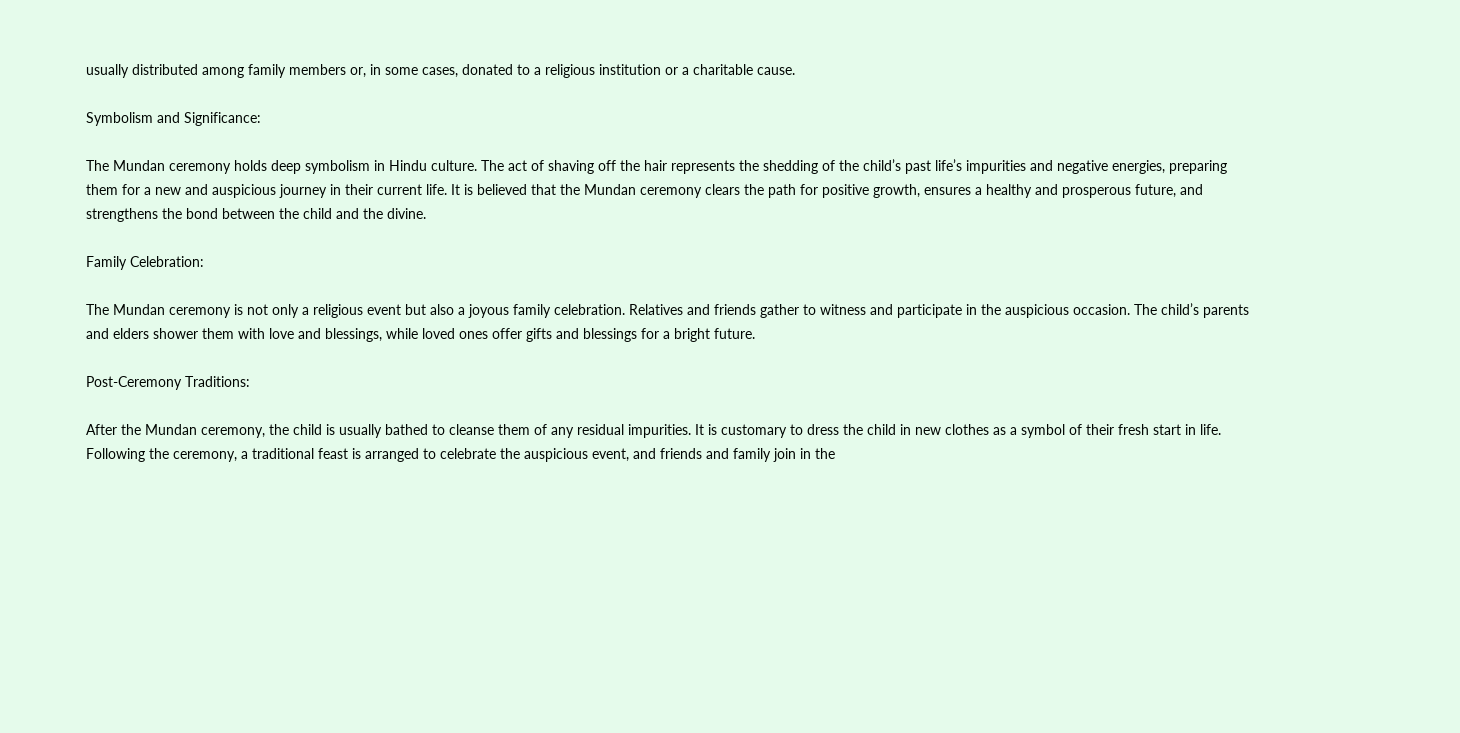usually distributed among family members or, in some cases, donated to a religious institution or a charitable cause.

Symbolism and Significance:

The Mundan ceremony holds deep symbolism in Hindu culture. The act of shaving off the hair represents the shedding of the child’s past life’s impurities and negative energies, preparing them for a new and auspicious journey in their current life. It is believed that the Mundan ceremony clears the path for positive growth, ensures a healthy and prosperous future, and strengthens the bond between the child and the divine.

Family Celebration:

The Mundan ceremony is not only a religious event but also a joyous family celebration. Relatives and friends gather to witness and participate in the auspicious occasion. The child’s parents and elders shower them with love and blessings, while loved ones offer gifts and blessings for a bright future.

Post-Ceremony Traditions:

After the Mundan ceremony, the child is usually bathed to cleanse them of any residual impurities. It is customary to dress the child in new clothes as a symbol of their fresh start in life. Following the ceremony, a traditional feast is arranged to celebrate the auspicious event, and friends and family join in the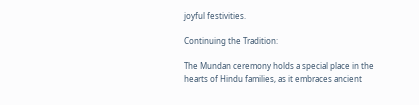joyful festivities.

Continuing the Tradition:

The Mundan ceremony holds a special place in the hearts of Hindu families, as it embraces ancient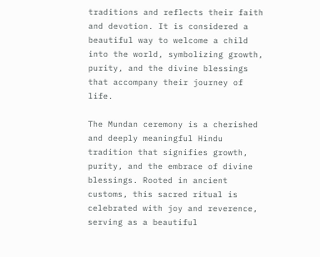traditions and reflects their faith and devotion. It is considered a beautiful way to welcome a child into the world, symbolizing growth, purity, and the divine blessings that accompany their journey of life.

The Mundan ceremony is a cherished and deeply meaningful Hindu tradition that signifies growth, purity, and the embrace of divine blessings. Rooted in ancient customs, this sacred ritual is celebrated with joy and reverence, serving as a beautiful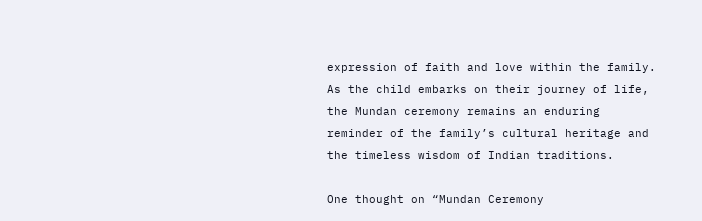expression of faith and love within the family. As the child embarks on their journey of life, the Mundan ceremony remains an enduring reminder of the family’s cultural heritage and the timeless wisdom of Indian traditions.

One thought on “Mundan Ceremony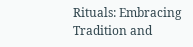Rituals: Embracing Tradition and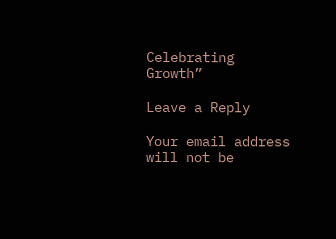Celebrating Growth”

Leave a Reply

Your email address will not be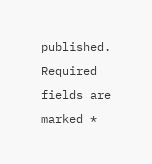published. Required fields are marked *